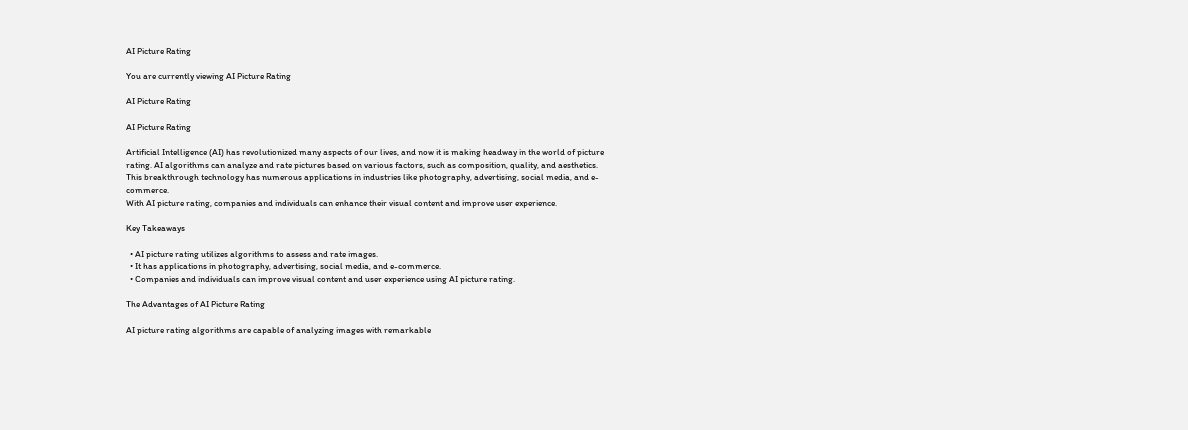AI Picture Rating

You are currently viewing AI Picture Rating

AI Picture Rating

AI Picture Rating

Artificial Intelligence (AI) has revolutionized many aspects of our lives, and now it is making headway in the world of picture
rating. AI algorithms can analyze and rate pictures based on various factors, such as composition, quality, and aesthetics.
This breakthrough technology has numerous applications in industries like photography, advertising, social media, and e-commerce.
With AI picture rating, companies and individuals can enhance their visual content and improve user experience.

Key Takeaways

  • AI picture rating utilizes algorithms to assess and rate images.
  • It has applications in photography, advertising, social media, and e-commerce.
  • Companies and individuals can improve visual content and user experience using AI picture rating.

The Advantages of AI Picture Rating

AI picture rating algorithms are capable of analyzing images with remarkable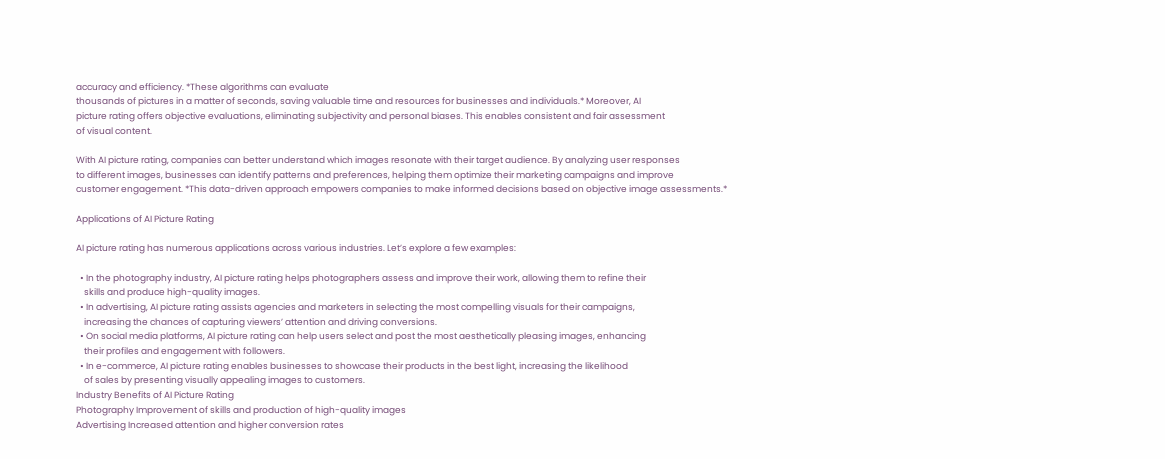accuracy and efficiency. *These algorithms can evaluate
thousands of pictures in a matter of seconds, saving valuable time and resources for businesses and individuals.* Moreover, AI
picture rating offers objective evaluations, eliminating subjectivity and personal biases. This enables consistent and fair assessment
of visual content.

With AI picture rating, companies can better understand which images resonate with their target audience. By analyzing user responses
to different images, businesses can identify patterns and preferences, helping them optimize their marketing campaigns and improve
customer engagement. *This data-driven approach empowers companies to make informed decisions based on objective image assessments.*

Applications of AI Picture Rating

AI picture rating has numerous applications across various industries. Let’s explore a few examples:

  • In the photography industry, AI picture rating helps photographers assess and improve their work, allowing them to refine their
    skills and produce high-quality images.
  • In advertising, AI picture rating assists agencies and marketers in selecting the most compelling visuals for their campaigns,
    increasing the chances of capturing viewers’ attention and driving conversions.
  • On social media platforms, AI picture rating can help users select and post the most aesthetically pleasing images, enhancing
    their profiles and engagement with followers.
  • In e-commerce, AI picture rating enables businesses to showcase their products in the best light, increasing the likelihood
    of sales by presenting visually appealing images to customers.
Industry Benefits of AI Picture Rating
Photography Improvement of skills and production of high-quality images
Advertising Increased attention and higher conversion rates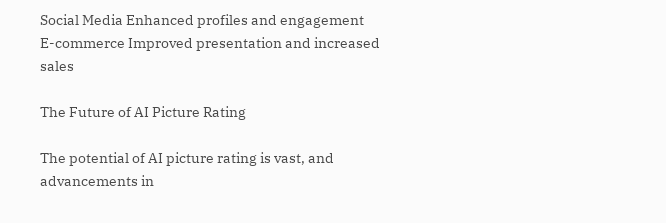Social Media Enhanced profiles and engagement
E-commerce Improved presentation and increased sales

The Future of AI Picture Rating

The potential of AI picture rating is vast, and advancements in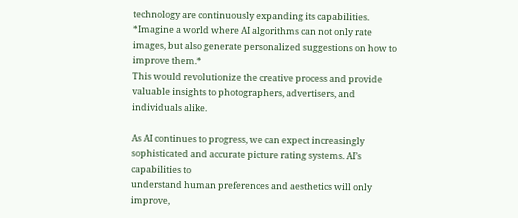technology are continuously expanding its capabilities.
*Imagine a world where AI algorithms can not only rate images, but also generate personalized suggestions on how to improve them.*
This would revolutionize the creative process and provide valuable insights to photographers, advertisers, and individuals alike.

As AI continues to progress, we can expect increasingly sophisticated and accurate picture rating systems. AI’s capabilities to
understand human preferences and aesthetics will only improve,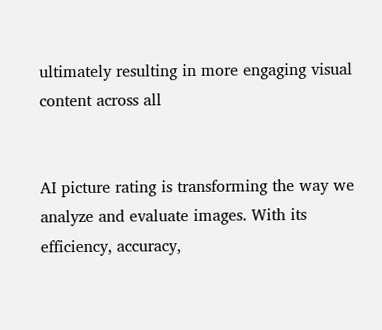ultimately resulting in more engaging visual content across all


AI picture rating is transforming the way we analyze and evaluate images. With its efficiency, accuracy,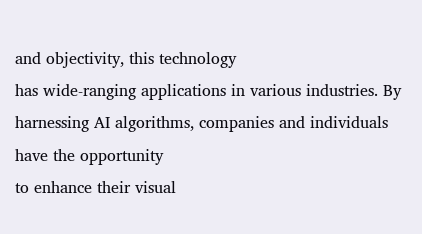and objectivity, this technology
has wide-ranging applications in various industries. By harnessing AI algorithms, companies and individuals have the opportunity
to enhance their visual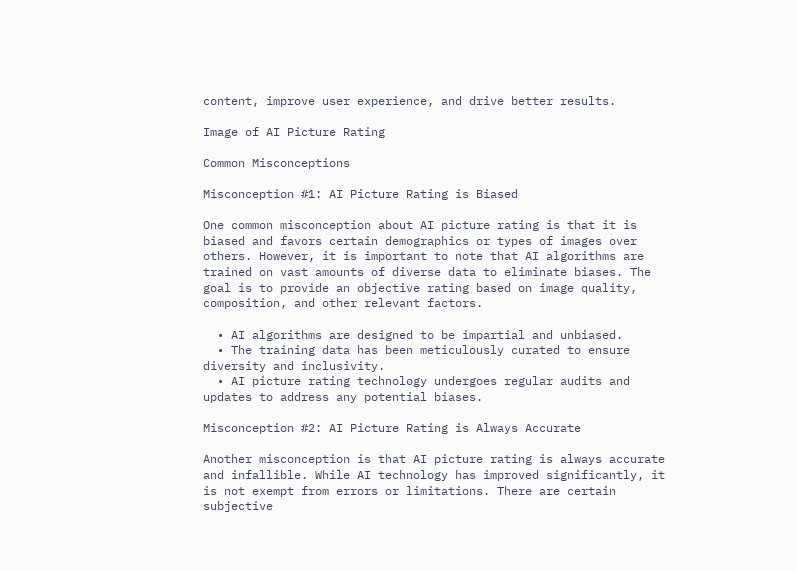content, improve user experience, and drive better results.

Image of AI Picture Rating

Common Misconceptions

Misconception #1: AI Picture Rating is Biased

One common misconception about AI picture rating is that it is biased and favors certain demographics or types of images over others. However, it is important to note that AI algorithms are trained on vast amounts of diverse data to eliminate biases. The goal is to provide an objective rating based on image quality, composition, and other relevant factors.

  • AI algorithms are designed to be impartial and unbiased.
  • The training data has been meticulously curated to ensure diversity and inclusivity.
  • AI picture rating technology undergoes regular audits and updates to address any potential biases.

Misconception #2: AI Picture Rating is Always Accurate

Another misconception is that AI picture rating is always accurate and infallible. While AI technology has improved significantly, it is not exempt from errors or limitations. There are certain subjective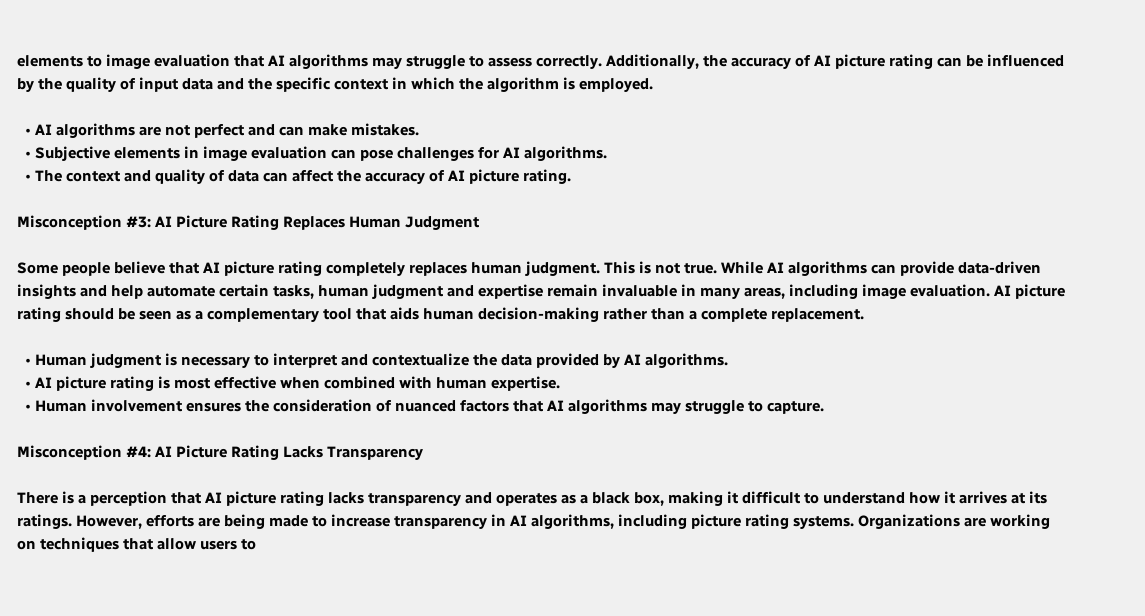elements to image evaluation that AI algorithms may struggle to assess correctly. Additionally, the accuracy of AI picture rating can be influenced by the quality of input data and the specific context in which the algorithm is employed.

  • AI algorithms are not perfect and can make mistakes.
  • Subjective elements in image evaluation can pose challenges for AI algorithms.
  • The context and quality of data can affect the accuracy of AI picture rating.

Misconception #3: AI Picture Rating Replaces Human Judgment

Some people believe that AI picture rating completely replaces human judgment. This is not true. While AI algorithms can provide data-driven insights and help automate certain tasks, human judgment and expertise remain invaluable in many areas, including image evaluation. AI picture rating should be seen as a complementary tool that aids human decision-making rather than a complete replacement.

  • Human judgment is necessary to interpret and contextualize the data provided by AI algorithms.
  • AI picture rating is most effective when combined with human expertise.
  • Human involvement ensures the consideration of nuanced factors that AI algorithms may struggle to capture.

Misconception #4: AI Picture Rating Lacks Transparency

There is a perception that AI picture rating lacks transparency and operates as a black box, making it difficult to understand how it arrives at its ratings. However, efforts are being made to increase transparency in AI algorithms, including picture rating systems. Organizations are working on techniques that allow users to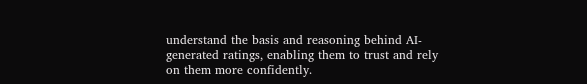understand the basis and reasoning behind AI-generated ratings, enabling them to trust and rely on them more confidently.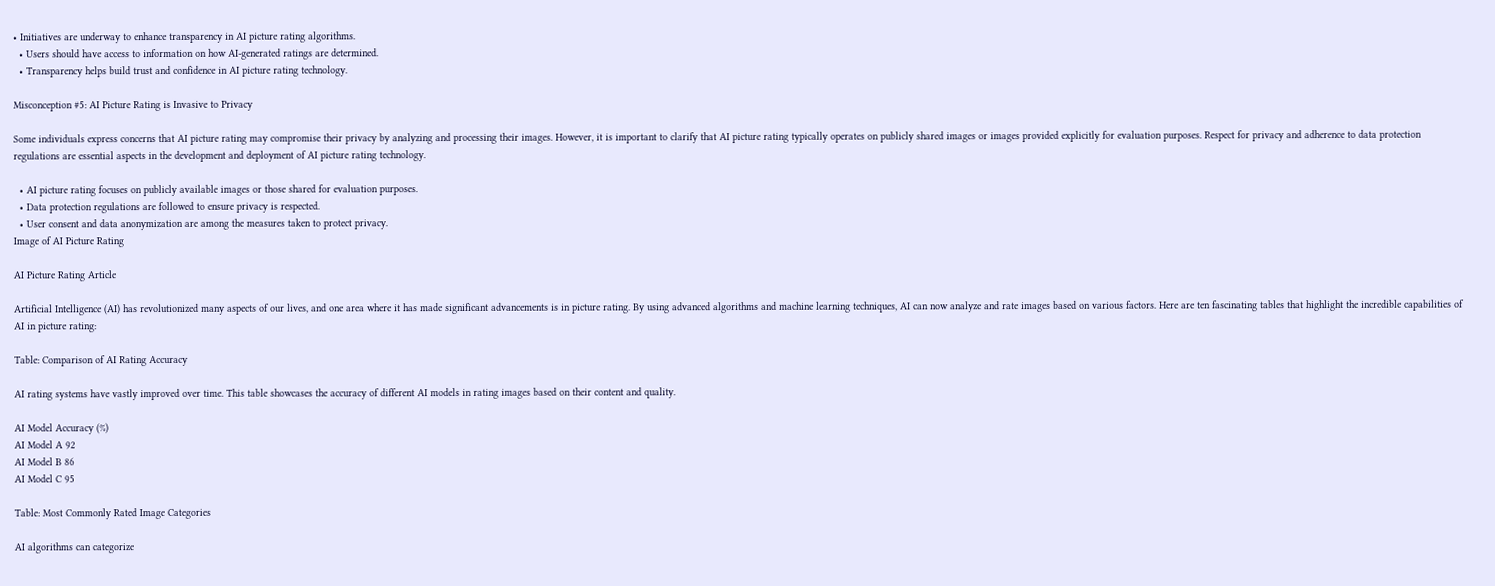• Initiatives are underway to enhance transparency in AI picture rating algorithms.
  • Users should have access to information on how AI-generated ratings are determined.
  • Transparency helps build trust and confidence in AI picture rating technology.

Misconception #5: AI Picture Rating is Invasive to Privacy

Some individuals express concerns that AI picture rating may compromise their privacy by analyzing and processing their images. However, it is important to clarify that AI picture rating typically operates on publicly shared images or images provided explicitly for evaluation purposes. Respect for privacy and adherence to data protection regulations are essential aspects in the development and deployment of AI picture rating technology.

  • AI picture rating focuses on publicly available images or those shared for evaluation purposes.
  • Data protection regulations are followed to ensure privacy is respected.
  • User consent and data anonymization are among the measures taken to protect privacy.
Image of AI Picture Rating

AI Picture Rating Article

Artificial Intelligence (AI) has revolutionized many aspects of our lives, and one area where it has made significant advancements is in picture rating. By using advanced algorithms and machine learning techniques, AI can now analyze and rate images based on various factors. Here are ten fascinating tables that highlight the incredible capabilities of AI in picture rating:

Table: Comparison of AI Rating Accuracy

AI rating systems have vastly improved over time. This table showcases the accuracy of different AI models in rating images based on their content and quality.

AI Model Accuracy (%)
AI Model A 92
AI Model B 86
AI Model C 95

Table: Most Commonly Rated Image Categories

AI algorithms can categorize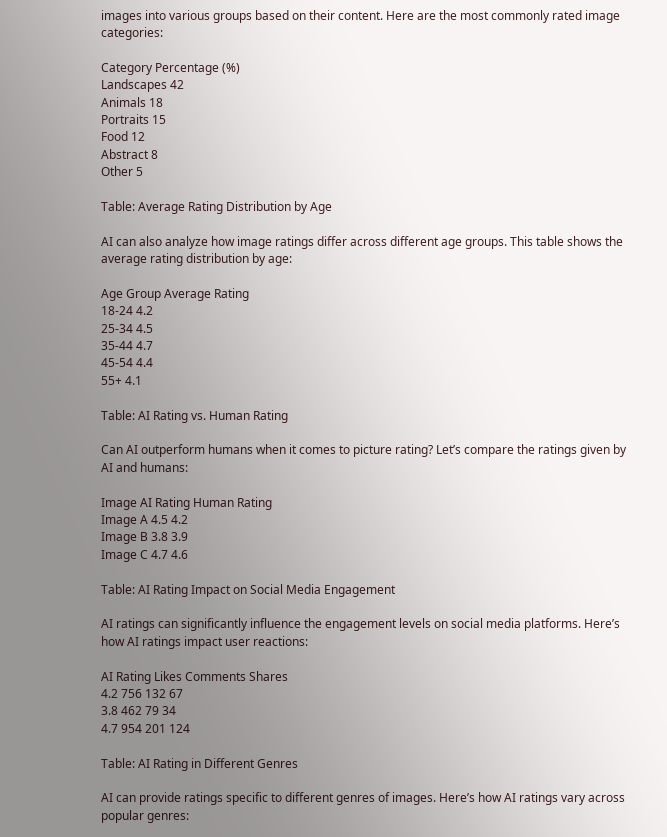images into various groups based on their content. Here are the most commonly rated image categories:

Category Percentage (%)
Landscapes 42
Animals 18
Portraits 15
Food 12
Abstract 8
Other 5

Table: Average Rating Distribution by Age

AI can also analyze how image ratings differ across different age groups. This table shows the average rating distribution by age:

Age Group Average Rating
18-24 4.2
25-34 4.5
35-44 4.7
45-54 4.4
55+ 4.1

Table: AI Rating vs. Human Rating

Can AI outperform humans when it comes to picture rating? Let’s compare the ratings given by AI and humans:

Image AI Rating Human Rating
Image A 4.5 4.2
Image B 3.8 3.9
Image C 4.7 4.6

Table: AI Rating Impact on Social Media Engagement

AI ratings can significantly influence the engagement levels on social media platforms. Here’s how AI ratings impact user reactions:

AI Rating Likes Comments Shares
4.2 756 132 67
3.8 462 79 34
4.7 954 201 124

Table: AI Rating in Different Genres

AI can provide ratings specific to different genres of images. Here’s how AI ratings vary across popular genres: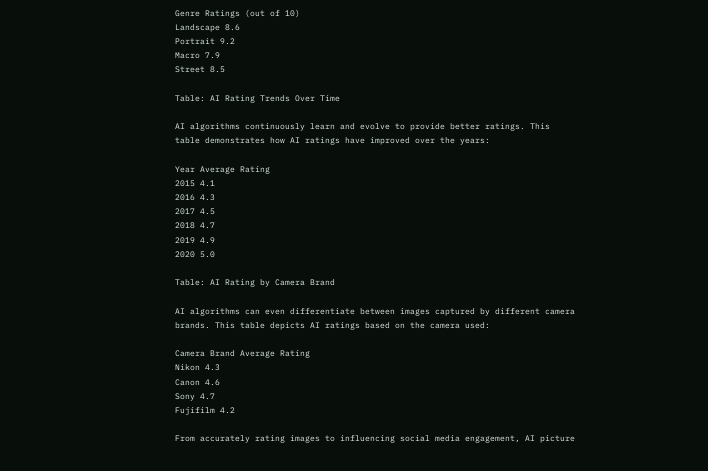Genre Ratings (out of 10)
Landscape 8.6
Portrait 9.2
Macro 7.9
Street 8.5

Table: AI Rating Trends Over Time

AI algorithms continuously learn and evolve to provide better ratings. This table demonstrates how AI ratings have improved over the years:

Year Average Rating
2015 4.1
2016 4.3
2017 4.5
2018 4.7
2019 4.9
2020 5.0

Table: AI Rating by Camera Brand

AI algorithms can even differentiate between images captured by different camera brands. This table depicts AI ratings based on the camera used:

Camera Brand Average Rating
Nikon 4.3
Canon 4.6
Sony 4.7
Fujifilm 4.2

From accurately rating images to influencing social media engagement, AI picture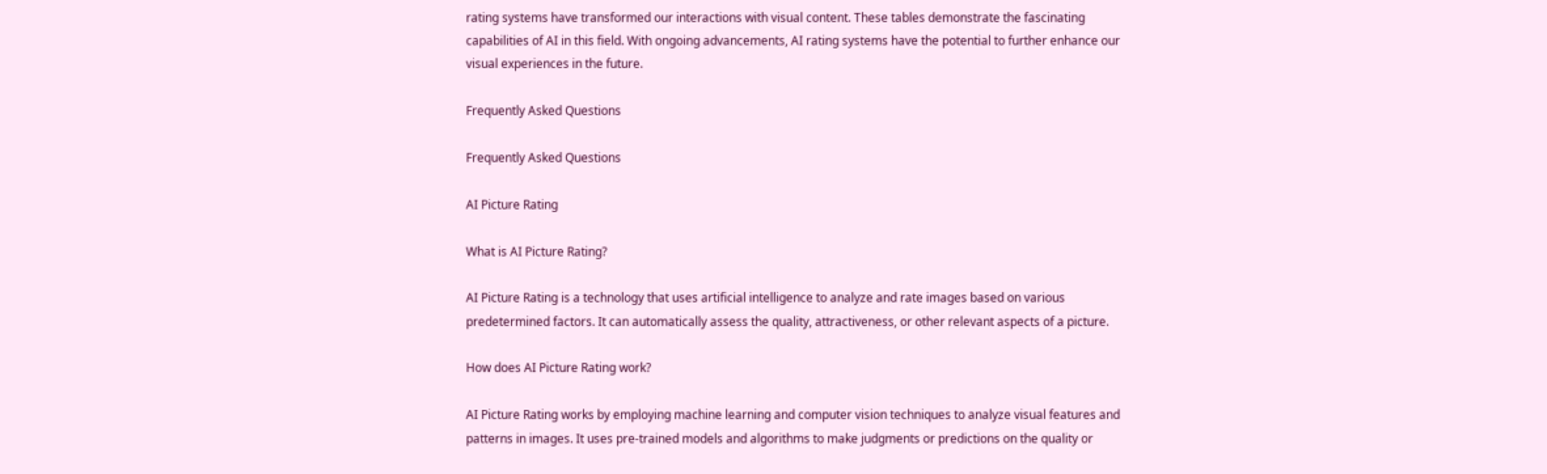rating systems have transformed our interactions with visual content. These tables demonstrate the fascinating capabilities of AI in this field. With ongoing advancements, AI rating systems have the potential to further enhance our visual experiences in the future.

Frequently Asked Questions

Frequently Asked Questions

AI Picture Rating

What is AI Picture Rating?

AI Picture Rating is a technology that uses artificial intelligence to analyze and rate images based on various predetermined factors. It can automatically assess the quality, attractiveness, or other relevant aspects of a picture.

How does AI Picture Rating work?

AI Picture Rating works by employing machine learning and computer vision techniques to analyze visual features and patterns in images. It uses pre-trained models and algorithms to make judgments or predictions on the quality or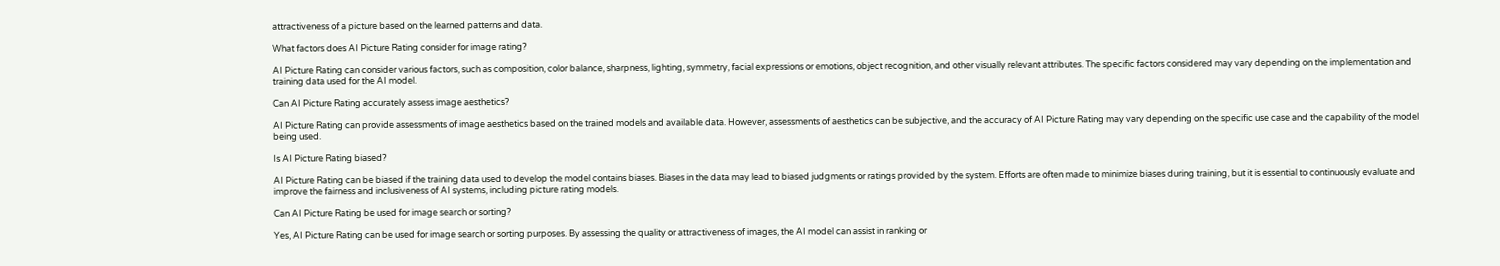attractiveness of a picture based on the learned patterns and data.

What factors does AI Picture Rating consider for image rating?

AI Picture Rating can consider various factors, such as composition, color balance, sharpness, lighting, symmetry, facial expressions or emotions, object recognition, and other visually relevant attributes. The specific factors considered may vary depending on the implementation and training data used for the AI model.

Can AI Picture Rating accurately assess image aesthetics?

AI Picture Rating can provide assessments of image aesthetics based on the trained models and available data. However, assessments of aesthetics can be subjective, and the accuracy of AI Picture Rating may vary depending on the specific use case and the capability of the model being used.

Is AI Picture Rating biased?

AI Picture Rating can be biased if the training data used to develop the model contains biases. Biases in the data may lead to biased judgments or ratings provided by the system. Efforts are often made to minimize biases during training, but it is essential to continuously evaluate and improve the fairness and inclusiveness of AI systems, including picture rating models.

Can AI Picture Rating be used for image search or sorting?

Yes, AI Picture Rating can be used for image search or sorting purposes. By assessing the quality or attractiveness of images, the AI model can assist in ranking or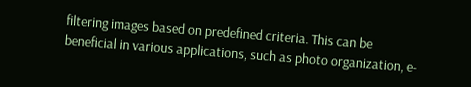filtering images based on predefined criteria. This can be beneficial in various applications, such as photo organization, e-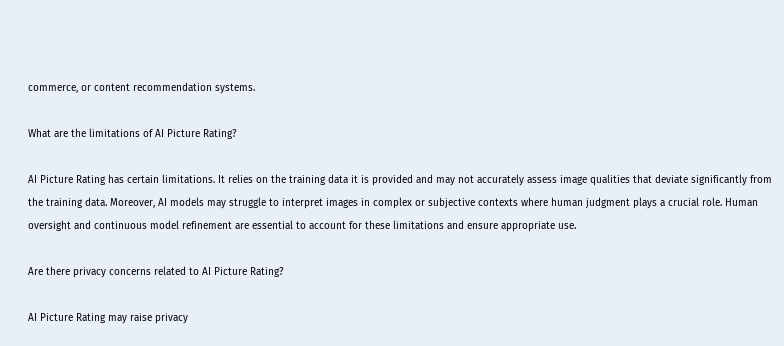commerce, or content recommendation systems.

What are the limitations of AI Picture Rating?

AI Picture Rating has certain limitations. It relies on the training data it is provided and may not accurately assess image qualities that deviate significantly from the training data. Moreover, AI models may struggle to interpret images in complex or subjective contexts where human judgment plays a crucial role. Human oversight and continuous model refinement are essential to account for these limitations and ensure appropriate use.

Are there privacy concerns related to AI Picture Rating?

AI Picture Rating may raise privacy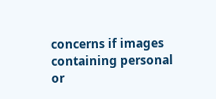concerns if images containing personal or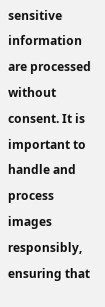sensitive information are processed without consent. It is important to handle and process images responsibly, ensuring that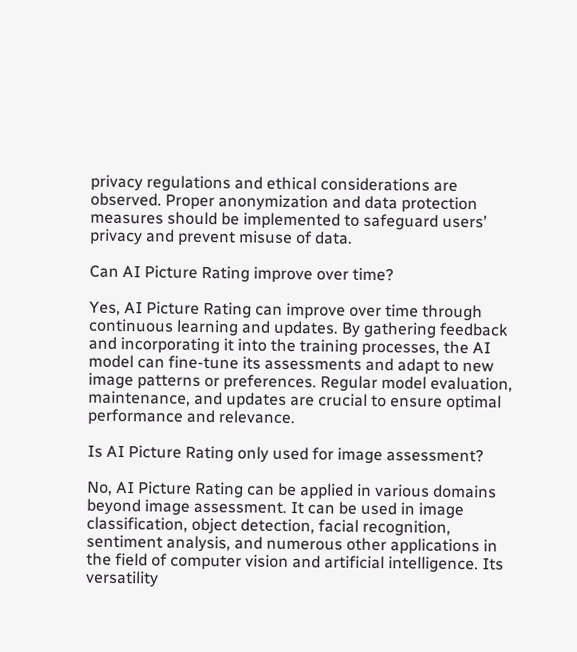privacy regulations and ethical considerations are observed. Proper anonymization and data protection measures should be implemented to safeguard users’ privacy and prevent misuse of data.

Can AI Picture Rating improve over time?

Yes, AI Picture Rating can improve over time through continuous learning and updates. By gathering feedback and incorporating it into the training processes, the AI model can fine-tune its assessments and adapt to new image patterns or preferences. Regular model evaluation, maintenance, and updates are crucial to ensure optimal performance and relevance.

Is AI Picture Rating only used for image assessment?

No, AI Picture Rating can be applied in various domains beyond image assessment. It can be used in image classification, object detection, facial recognition, sentiment analysis, and numerous other applications in the field of computer vision and artificial intelligence. Its versatility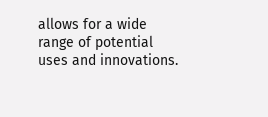allows for a wide range of potential uses and innovations.